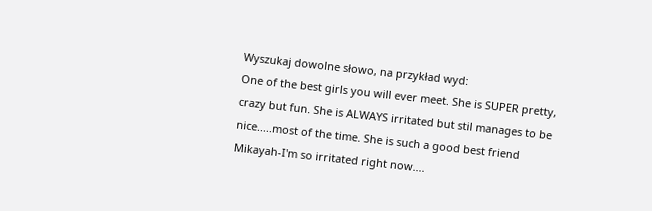Wyszukaj dowolne słowo, na przykład wyd:
One of the best girls you will ever meet. She is SUPER pretty, crazy but fun. She is ALWAYS irritated but stil manages to be nice.....most of the time. She is such a good best friend
Mikayah-I'm so irritated right now....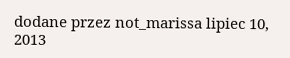dodane przez not_marissa lipiec 10, 2013